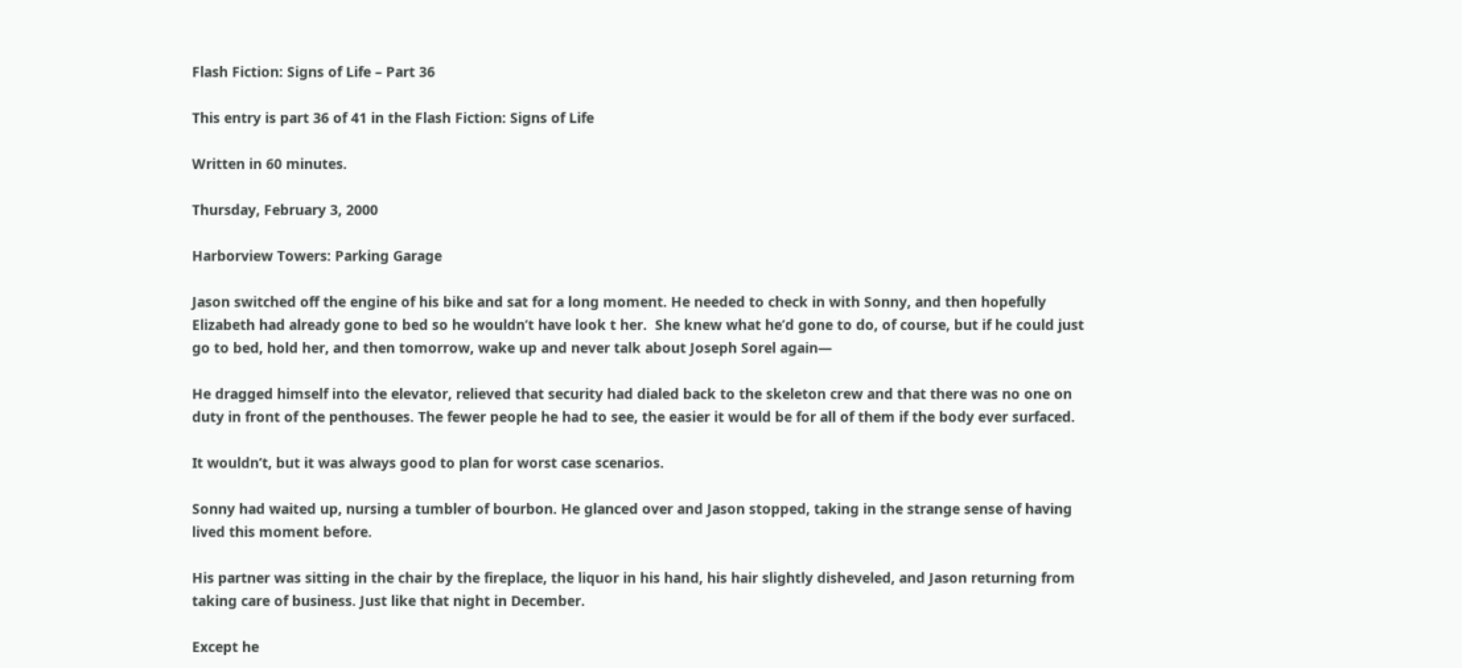Flash Fiction: Signs of Life – Part 36

This entry is part 36 of 41 in the Flash Fiction: Signs of Life

Written in 60 minutes.

Thursday, February 3, 2000

Harborview Towers: Parking Garage

Jason switched off the engine of his bike and sat for a long moment. He needed to check in with Sonny, and then hopefully Elizabeth had already gone to bed so he wouldn’t have look t her.  She knew what he’d gone to do, of course, but if he could just go to bed, hold her, and then tomorrow, wake up and never talk about Joseph Sorel again—

He dragged himself into the elevator, relieved that security had dialed back to the skeleton crew and that there was no one on duty in front of the penthouses. The fewer people he had to see, the easier it would be for all of them if the body ever surfaced.

It wouldn’t, but it was always good to plan for worst case scenarios.

Sonny had waited up, nursing a tumbler of bourbon. He glanced over and Jason stopped, taking in the strange sense of having lived this moment before.

His partner was sitting in the chair by the fireplace, the liquor in his hand, his hair slightly disheveled, and Jason returning from taking care of business. Just like that night in December.

Except he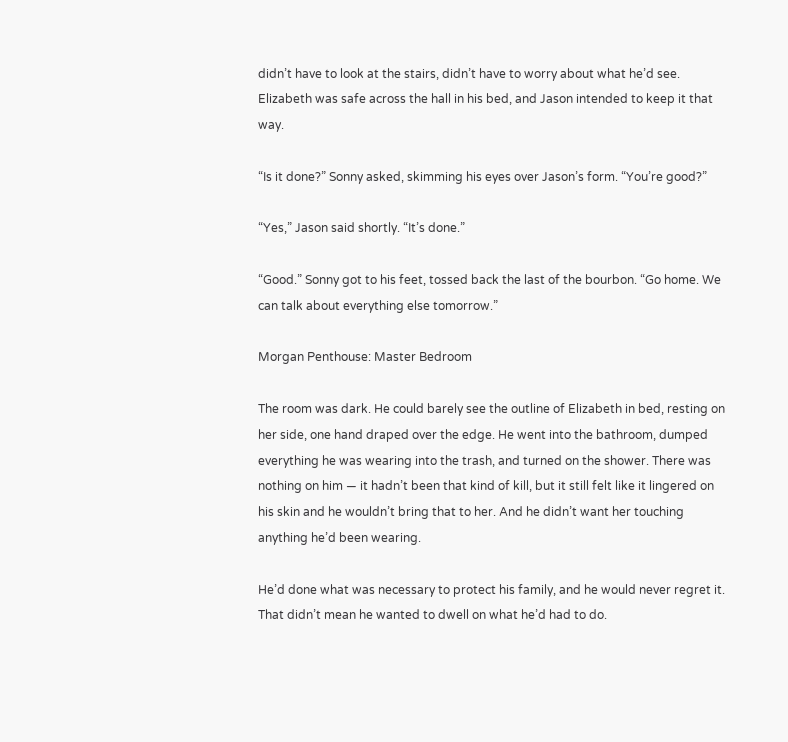didn’t have to look at the stairs, didn’t have to worry about what he’d see. Elizabeth was safe across the hall in his bed, and Jason intended to keep it that way.

“Is it done?” Sonny asked, skimming his eyes over Jason’s form. “You’re good?”

“Yes,” Jason said shortly. “It’s done.”

“Good.” Sonny got to his feet, tossed back the last of the bourbon. “Go home. We can talk about everything else tomorrow.”

Morgan Penthouse: Master Bedroom

The room was dark. He could barely see the outline of Elizabeth in bed, resting on her side, one hand draped over the edge. He went into the bathroom, dumped everything he was wearing into the trash, and turned on the shower. There was nothing on him — it hadn’t been that kind of kill, but it still felt like it lingered on his skin and he wouldn’t bring that to her. And he didn’t want her touching anything he’d been wearing.

He’d done what was necessary to protect his family, and he would never regret it. That didn’t mean he wanted to dwell on what he’d had to do.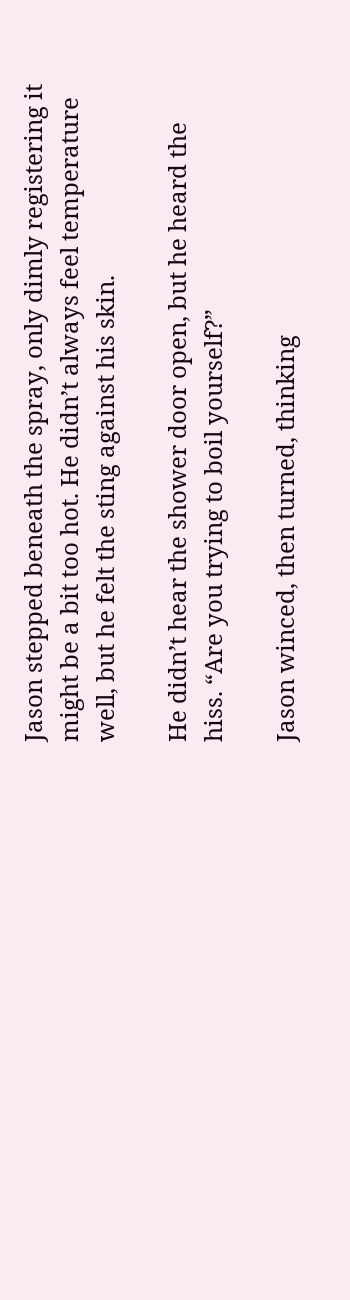Jason stepped beneath the spray, only dimly registering it might be a bit too hot. He didn’t always feel temperature well, but he felt the sting against his skin.

He didn’t hear the shower door open, but he heard the hiss. “Are you trying to boil yourself?”

Jason winced, then turned, thinking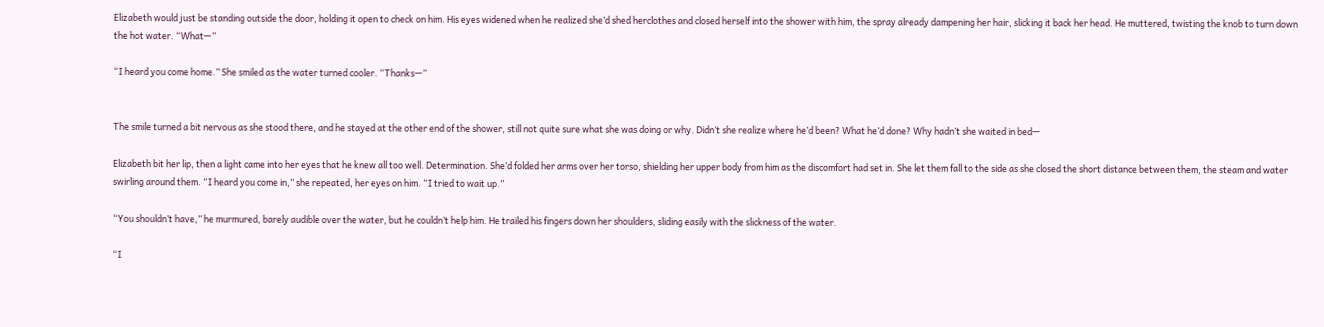Elizabeth would just be standing outside the door, holding it open to check on him. His eyes widened when he realized she’d shed herclothes and closed herself into the shower with him, the spray already dampening her hair, slicking it back her head. He muttered, twisting the knob to turn down the hot water. “What—”

“I heard you come home.” She smiled as the water turned cooler. “Thanks—”


The smile turned a bit nervous as she stood there, and he stayed at the other end of the shower, still not quite sure what she was doing or why. Didn’t she realize where he’d been? What he’d done? Why hadn’t she waited in bed—

Elizabeth bit her lip, then a light came into her eyes that he knew all too well. Determination. She’d folded her arms over her torso, shielding her upper body from him as the discomfort had set in. She let them fall to the side as she closed the short distance between them, the steam and water swirling around them. “I heard you come in,” she repeated, her eyes on him. “I tried to wait up.”

“You shouldn’t have,” he murmured, barely audible over the water, but he couldn’t help him. He trailed his fingers down her shoulders, sliding easily with the slickness of the water.

“I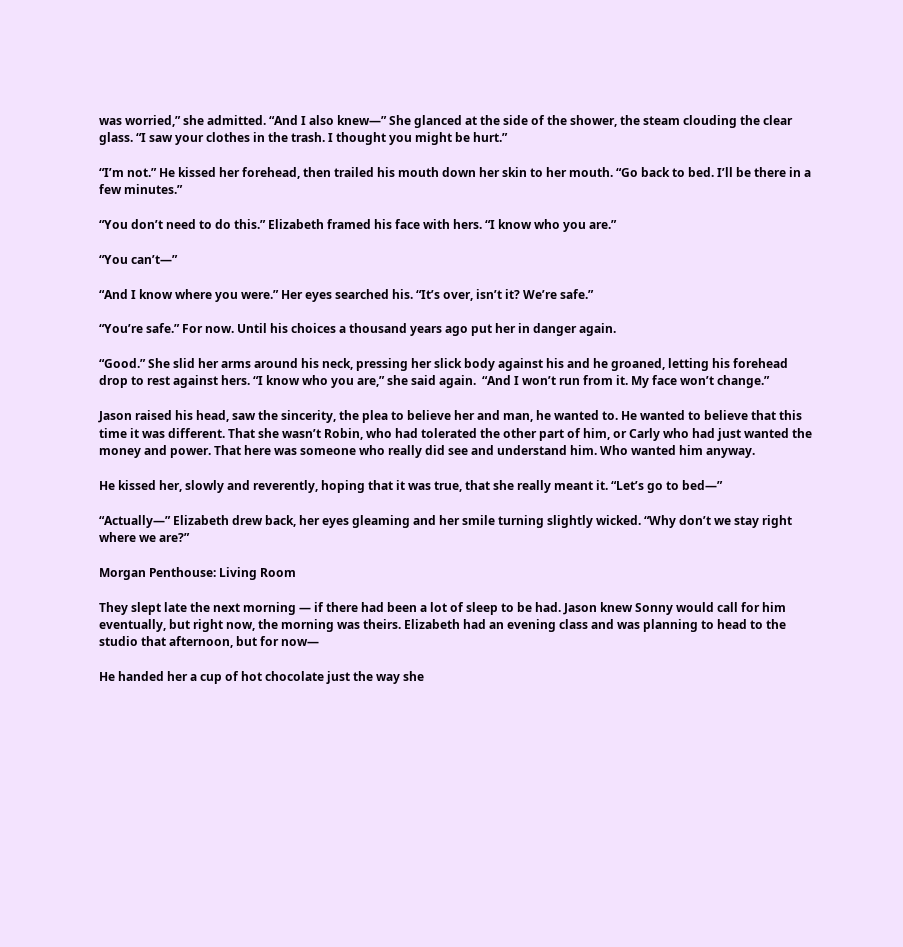was worried,” she admitted. “And I also knew—” She glanced at the side of the shower, the steam clouding the clear glass. “I saw your clothes in the trash. I thought you might be hurt.”

“I’m not.” He kissed her forehead, then trailed his mouth down her skin to her mouth. “Go back to bed. I’ll be there in a few minutes.”

“You don’t need to do this.” Elizabeth framed his face with hers. “I know who you are.”

“You can’t—”

“And I know where you were.” Her eyes searched his. “It’s over, isn’t it? We’re safe.”

“You’re safe.” For now. Until his choices a thousand years ago put her in danger again.

“Good.” She slid her arms around his neck, pressing her slick body against his and he groaned, letting his forehead drop to rest against hers. “I know who you are,” she said again.  “And I won’t run from it. My face won’t change.”

Jason raised his head, saw the sincerity, the plea to believe her and man, he wanted to. He wanted to believe that this time it was different. That she wasn’t Robin, who had tolerated the other part of him, or Carly who had just wanted the money and power. That here was someone who really did see and understand him. Who wanted him anyway.

He kissed her, slowly and reverently, hoping that it was true, that she really meant it. “Let’s go to bed—”

“Actually—” Elizabeth drew back, her eyes gleaming and her smile turning slightly wicked. “Why don’t we stay right where we are?”

Morgan Penthouse: Living Room

They slept late the next morning — if there had been a lot of sleep to be had. Jason knew Sonny would call for him eventually, but right now, the morning was theirs. Elizabeth had an evening class and was planning to head to the studio that afternoon, but for now—

He handed her a cup of hot chocolate just the way she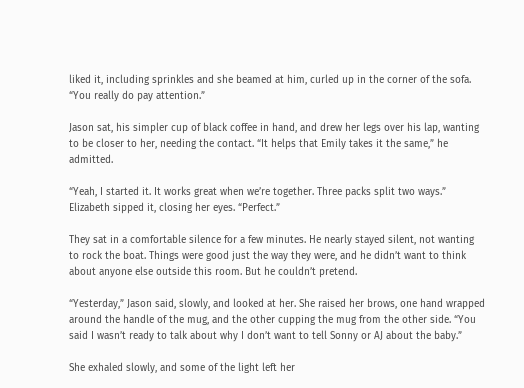liked it, including sprinkles and she beamed at him, curled up in the corner of the sofa. “You really do pay attention.”

Jason sat, his simpler cup of black coffee in hand, and drew her legs over his lap, wanting to be closer to her, needing the contact. “It helps that Emily takes it the same,” he admitted.

“Yeah, I started it. It works great when we’re together. Three packs split two ways.” Elizabeth sipped it, closing her eyes. “Perfect.”

They sat in a comfortable silence for a few minutes. He nearly stayed silent, not wanting to rock the boat. Things were good just the way they were, and he didn’t want to think about anyone else outside this room. But he couldn’t pretend.

“Yesterday,” Jason said, slowly, and looked at her. She raised her brows, one hand wrapped around the handle of the mug, and the other cupping the mug from the other side. “You said I wasn’t ready to talk about why I don’t want to tell Sonny or AJ about the baby.”

She exhaled slowly, and some of the light left her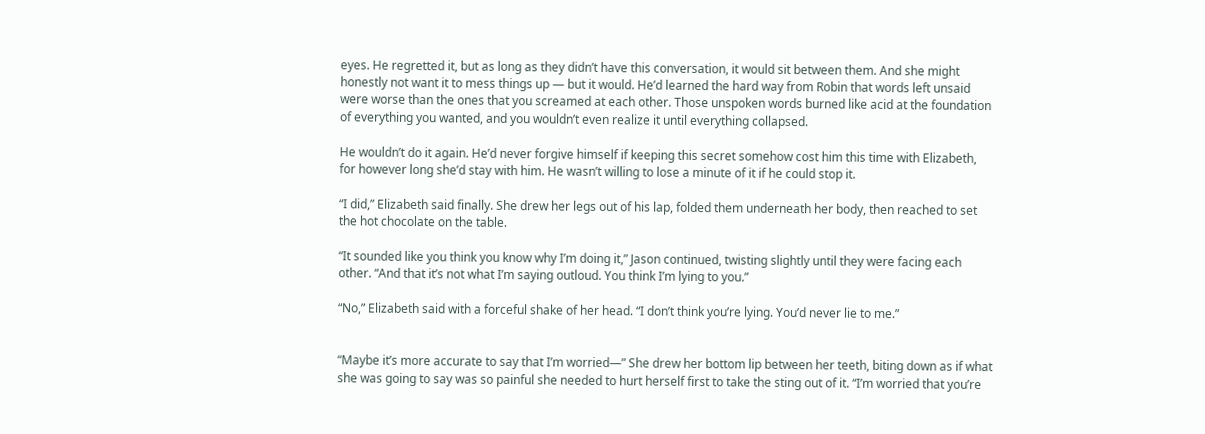eyes. He regretted it, but as long as they didn’t have this conversation, it would sit between them. And she might honestly not want it to mess things up — but it would. He’d learned the hard way from Robin that words left unsaid were worse than the ones that you screamed at each other. Those unspoken words burned like acid at the foundation of everything you wanted, and you wouldn’t even realize it until everything collapsed.

He wouldn’t do it again. He’d never forgive himself if keeping this secret somehow cost him this time with Elizabeth, for however long she’d stay with him. He wasn’t willing to lose a minute of it if he could stop it.

“I did,” Elizabeth said finally. She drew her legs out of his lap, folded them underneath her body, then reached to set the hot chocolate on the table.

“It sounded like you think you know why I’m doing it,” Jason continued, twisting slightly until they were facing each other. “And that it’s not what I’m saying outloud. You think I’m lying to you.”

“No,” Elizabeth said with a forceful shake of her head. “I don’t think you’re lying. You’d never lie to me.”


“Maybe it’s more accurate to say that I’m worried—” She drew her bottom lip between her teeth, biting down as if what she was going to say was so painful she needed to hurt herself first to take the sting out of it. “I’m worried that you’re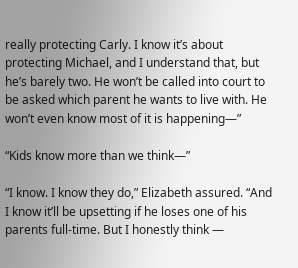really protecting Carly. I know it’s about protecting Michael, and I understand that, but he’s barely two. He won’t be called into court to be asked which parent he wants to live with. He won’t even know most of it is happening—”

“Kids know more than we think—”

“I know. I know they do,” Elizabeth assured. “And I know it’ll be upsetting if he loses one of his parents full-time. But I honestly think —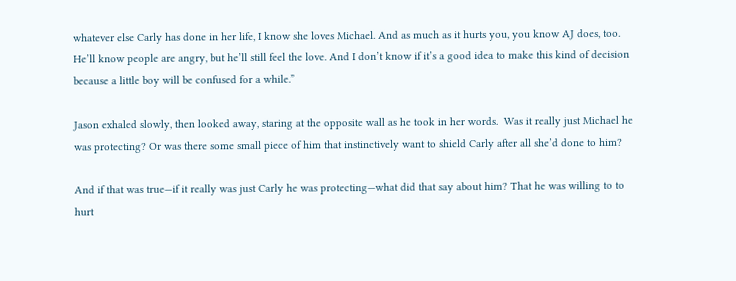whatever else Carly has done in her life, I know she loves Michael. And as much as it hurts you, you know AJ does, too. He’ll know people are angry, but he’ll still feel the love. And I don’t know if it’s a good idea to make this kind of decision because a little boy will be confused for a while.”

Jason exhaled slowly, then looked away, staring at the opposite wall as he took in her words.  Was it really just Michael he was protecting? Or was there some small piece of him that instinctively want to shield Carly after all she’d done to him?

And if that was true—if it really was just Carly he was protecting—what did that say about him? That he was willing to to hurt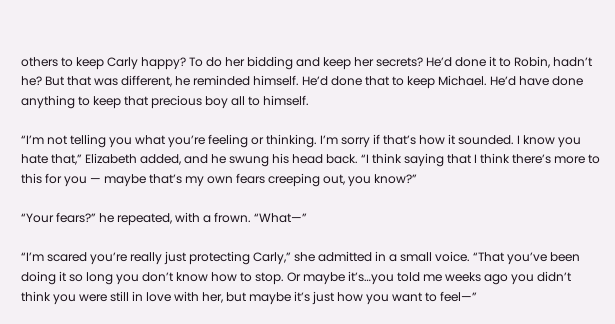others to keep Carly happy? To do her bidding and keep her secrets? He’d done it to Robin, hadn’t he? But that was different, he reminded himself. He’d done that to keep Michael. He’d have done anything to keep that precious boy all to himself.

“I’m not telling you what you’re feeling or thinking. I’m sorry if that’s how it sounded. I know you hate that,” Elizabeth added, and he swung his head back. “I think saying that I think there’s more to this for you — maybe that’s my own fears creeping out, you know?”

“Your fears?” he repeated, with a frown. “What—”

“I’m scared you’re really just protecting Carly,” she admitted in a small voice. “That you’ve been doing it so long you don’t know how to stop. Or maybe it’s…you told me weeks ago you didn’t think you were still in love with her, but maybe it’s just how you want to feel—”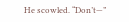He scowled. “Don’t—”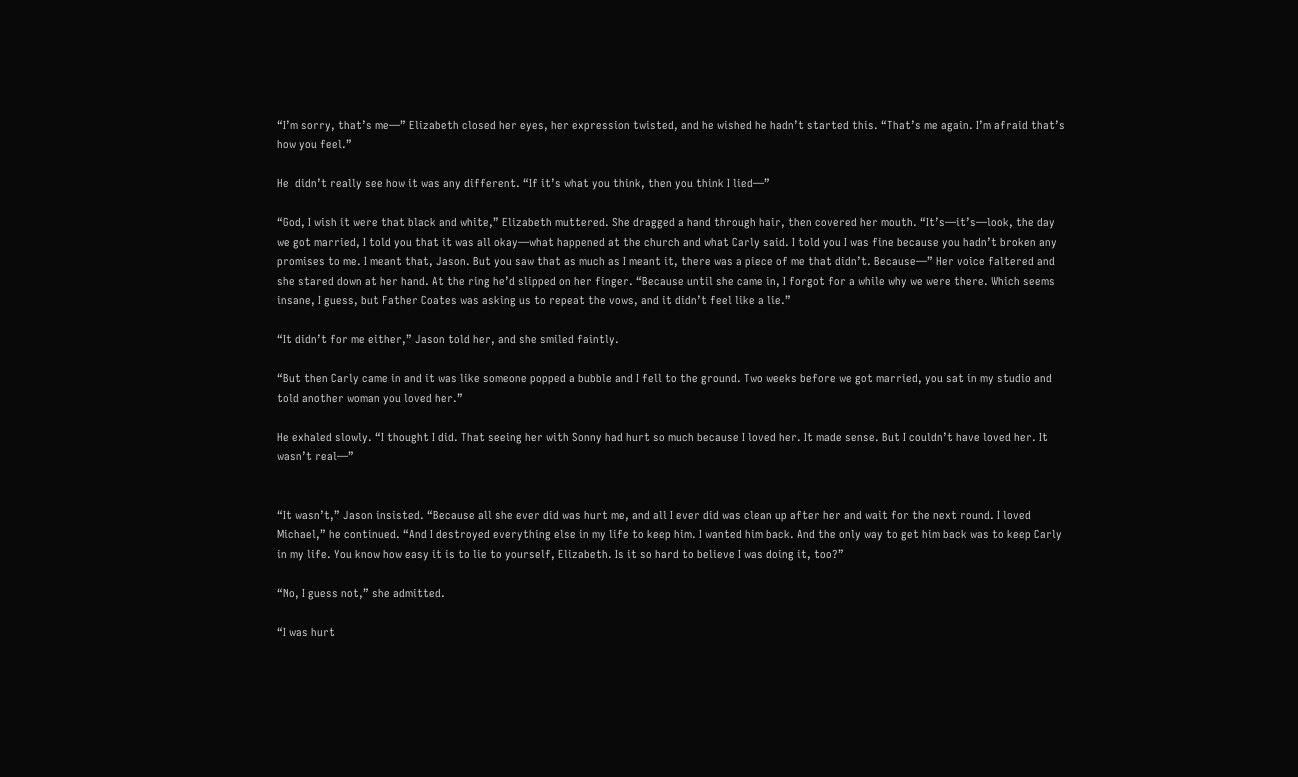“I’m sorry, that’s me—” Elizabeth closed her eyes, her expression twisted, and he wished he hadn’t started this. “That’s me again. I’m afraid that’s how you feel.”

He  didn’t really see how it was any different. “If it’s what you think, then you think I lied—”

“God, I wish it were that black and white,” Elizabeth muttered. She dragged a hand through hair, then covered her mouth. “It’s—it’s—look, the day we got married, I told you that it was all okay—what happened at the church and what Carly said. I told you I was fine because you hadn’t broken any promises to me. I meant that, Jason. But you saw that as much as I meant it, there was a piece of me that didn’t. Because—” Her voice faltered and she stared down at her hand. At the ring he’d slipped on her finger. “Because until she came in, I forgot for a while why we were there. Which seems insane, I guess, but Father Coates was asking us to repeat the vows, and it didn’t feel like a lie.”

“It didn’t for me either,” Jason told her, and she smiled faintly.

“But then Carly came in and it was like someone popped a bubble and I fell to the ground. Two weeks before we got married, you sat in my studio and told another woman you loved her.”

He exhaled slowly. “I thought I did. That seeing her with Sonny had hurt so much because I loved her. It made sense. But I couldn’t have loved her. It wasn’t real—”


“It wasn’t,” Jason insisted. “Because all she ever did was hurt me, and all I ever did was clean up after her and wait for the next round. I loved Michael,” he continued. “And I destroyed everything else in my life to keep him. I wanted him back. And the only way to get him back was to keep Carly in my life. You know how easy it is to lie to yourself, Elizabeth. Is it so hard to believe I was doing it, too?”

“No, I guess not,” she admitted.

“I was hurt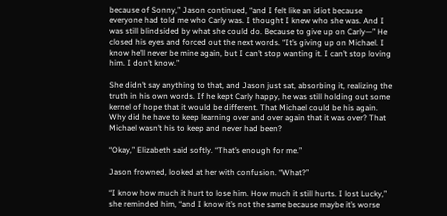because of Sonny,” Jason continued, “and I felt like an idiot because everyone had told me who Carly was. I thought I knew who she was. And I was still blindsided by what she could do. Because to give up on Carly—” He closed his eyes and forced out the next words. “It’s giving up on Michael. I know he’ll never be mine again, but I can’t stop wanting it. I can’t stop loving him. I don’t know.”

She didn’t say anything to that, and Jason just sat, absorbing it, realizing the truth in his own words. If he kept Carly happy, he was still holding out some kernel of hope that it would be different. That Michael could be his again. Why did he have to keep learning over and over again that it was over? That Michael wasn’t his to keep and never had been?

“Okay,” Elizabeth said softly. “That’s enough for me.”

Jason frowned, looked at her with confusion. “What?”

“I know how much it hurt to lose him. How much it still hurts. I lost Lucky,” she reminded him, “and I know it’s not the same because maybe it’s worse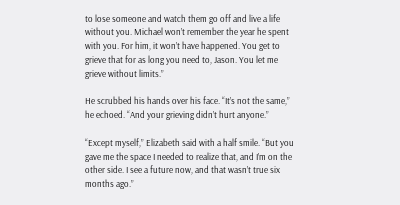to lose someone and watch them go off and live a life without you. Michael won’t remember the year he spent with you. For him, it won’t have happened. You get to grieve that for as long you need to, Jason. You let me grieve without limits.”

He scrubbed his hands over his face. “It’s not the same,” he echoed. “And your grieving didn’t hurt anyone.”

“Except myself,” Elizabeth said with a half smile. “But you gave me the space I needed to realize that, and I’m on the other side. I see a future now, and that wasn’t true six months ago.”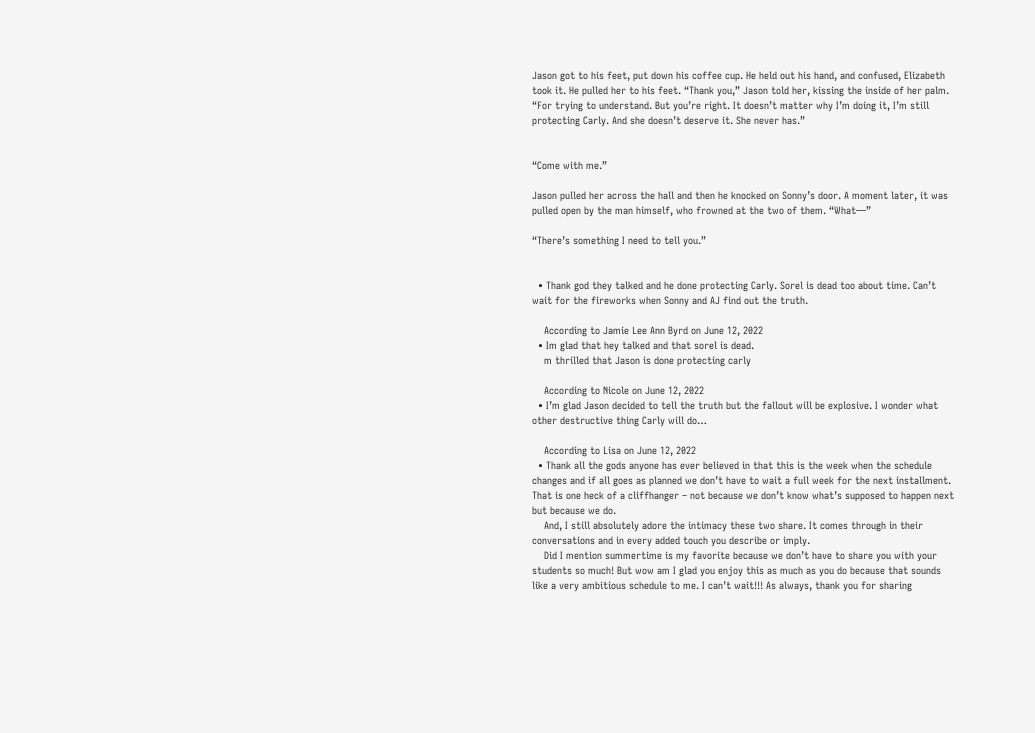Jason got to his feet, put down his coffee cup. He held out his hand, and confused, Elizabeth took it. He pulled her to his feet. “Thank you,” Jason told her, kissing the inside of her palm. “For trying to understand. But you’re right. It doesn’t matter why I’m doing it, I’m still protecting Carly. And she doesn’t deserve it. She never has.”


“Come with me.”

Jason pulled her across the hall and then he knocked on Sonny’s door. A moment later, it was pulled open by the man himself, who frowned at the two of them. “What—”

“There’s something I need to tell you.”


  • Thank god they talked and he done protecting Carly. Sorel is dead too about time. Can’t wait for the fireworks when Sonny and AJ find out the truth.

    According to Jamie Lee Ann Byrd on June 12, 2022
  • Im glad that hey talked and that sorel is dead.
    m thrilled that Jason is done protecting carly

    According to Nicole on June 12, 2022
  • I’m glad Jason decided to tell the truth but the fallout will be explosive. I wonder what other destructive thing Carly will do…

    According to Lisa on June 12, 2022
  • Thank all the gods anyone has ever believed in that this is the week when the schedule changes and if all goes as planned we don’t have to wait a full week for the next installment. That is one heck of a cliffhanger – not because we don’t know what’s supposed to happen next but because we do.
    And, I still absolutely adore the intimacy these two share. It comes through in their conversations and in every added touch you describe or imply.
    Did I mention summertime is my favorite because we don’t have to share you with your students so much! But wow am I glad you enjoy this as much as you do because that sounds like a very ambitious schedule to me. I can’t wait!!! As always, thank you for sharing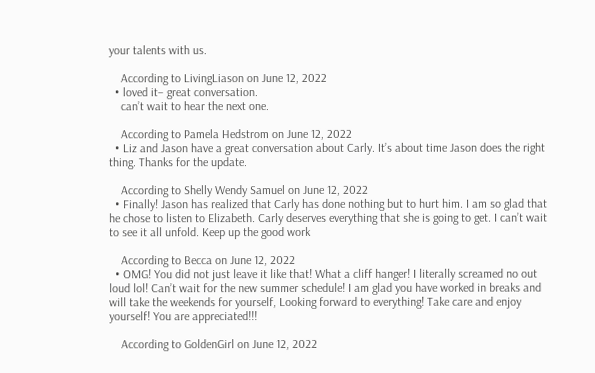your talents with us.

    According to LivingLiason on June 12, 2022
  • loved it– great conversation.
    can’t wait to hear the next one.

    According to Pamela Hedstrom on June 12, 2022
  • Liz and Jason have a great conversation about Carly. It’s about time Jason does the right thing. Thanks for the update.

    According to Shelly Wendy Samuel on June 12, 2022
  • Finally! Jason has realized that Carly has done nothing but to hurt him. I am so glad that he chose to listen to Elizabeth. Carly deserves everything that she is going to get. I can’t wait to see it all unfold. Keep up the good work

    According to Becca on June 12, 2022
  • OMG! You did not just leave it like that! What a cliff hanger! I literally screamed no out loud lol! Can’t wait for the new summer schedule! I am glad you have worked in breaks and will take the weekends for yourself, Looking forward to everything! Take care and enjoy yourself! You are appreciated!!!

    According to GoldenGirl on June 12, 2022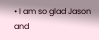• I am so glad Jason and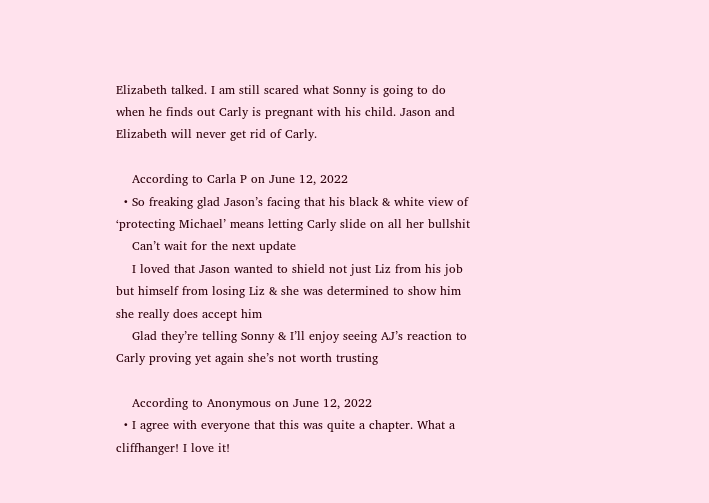Elizabeth talked. I am still scared what Sonny is going to do when he finds out Carly is pregnant with his child. Jason and Elizabeth will never get rid of Carly.

    According to Carla P on June 12, 2022
  • So freaking glad Jason’s facing that his black & white view of ‘protecting Michael’ means letting Carly slide on all her bullshit
    Can’t wait for the next update
    I loved that Jason wanted to shield not just Liz from his job but himself from losing Liz & she was determined to show him she really does accept him
    Glad they’re telling Sonny & I’ll enjoy seeing AJ’s reaction to Carly proving yet again she’s not worth trusting

    According to Anonymous on June 12, 2022
  • I agree with everyone that this was quite a chapter. What a cliffhanger! I love it!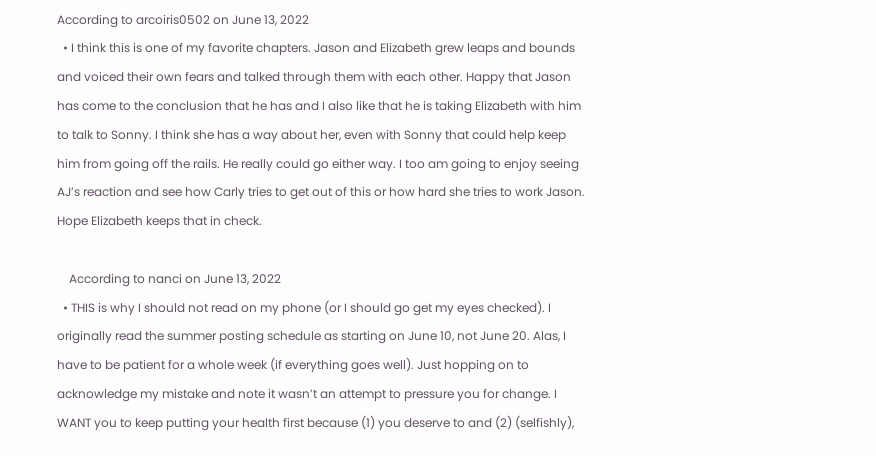According to arcoiris0502 on June 13, 2022
  • I think this is one of my favorite chapters. Jason and Elizabeth grew leaps and bounds and voiced their own fears and talked through them with each other. Happy that Jason has come to the conclusion that he has and I also like that he is taking Elizabeth with him to talk to Sonny. I think she has a way about her, even with Sonny that could help keep him from going off the rails. He really could go either way. I too am going to enjoy seeing AJ’s reaction and see how Carly tries to get out of this or how hard she tries to work Jason. Hope Elizabeth keeps that in check.

    According to nanci on June 13, 2022
  • THIS is why I should not read on my phone (or I should go get my eyes checked). I originally read the summer posting schedule as starting on June 10, not June 20. Alas, I have to be patient for a whole week (if everything goes well). Just hopping on to acknowledge my mistake and note it wasn’t an attempt to pressure you for change. I WANT you to keep putting your health first because (1) you deserve to and (2) (selfishly),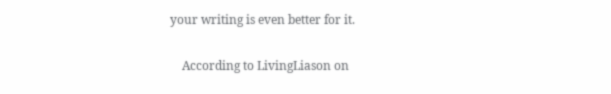your writing is even better for it.

    According to LivingLiason on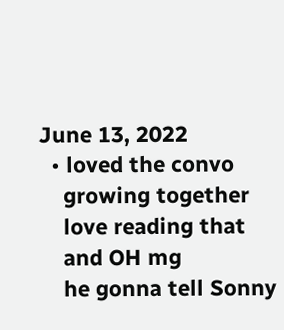June 13, 2022
  • loved the convo
    growing together
    love reading that
    and OH mg
    he gonna tell Sonny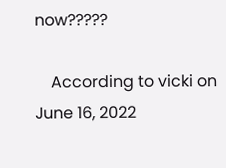now?????

    According to vicki on June 16, 2022